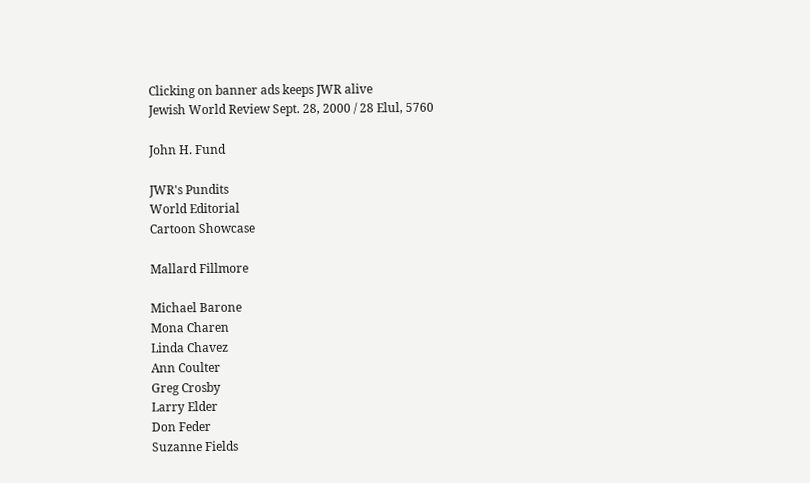Clicking on banner ads keeps JWR alive
Jewish World Review Sept. 28, 2000 / 28 Elul, 5760

John H. Fund

JWR's Pundits
World Editorial
Cartoon Showcase

Mallard Fillmore

Michael Barone
Mona Charen
Linda Chavez
Ann Coulter
Greg Crosby
Larry Elder
Don Feder
Suzanne Fields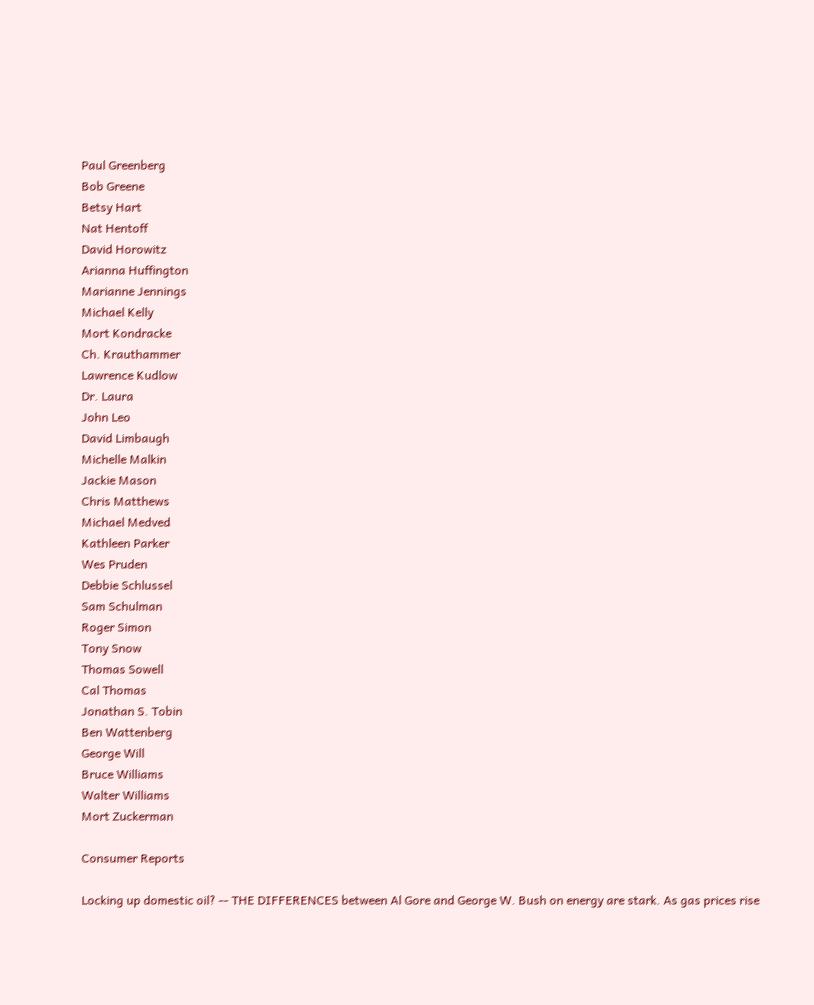Paul Greenberg
Bob Greene
Betsy Hart
Nat Hentoff
David Horowitz
Arianna Huffington
Marianne Jennings
Michael Kelly
Mort Kondracke
Ch. Krauthammer
Lawrence Kudlow
Dr. Laura
John Leo
David Limbaugh
Michelle Malkin
Jackie Mason
Chris Matthews
Michael Medved
Kathleen Parker
Wes Pruden
Debbie Schlussel
Sam Schulman
Roger Simon
Tony Snow
Thomas Sowell
Cal Thomas
Jonathan S. Tobin
Ben Wattenberg
George Will
Bruce Williams
Walter Williams
Mort Zuckerman

Consumer Reports

Locking up domestic oil? -- THE DIFFERENCES between Al Gore and George W. Bush on energy are stark. As gas prices rise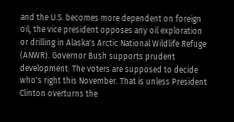and the U.S. becomes more dependent on foreign oil, the vice president opposes any oil exploration or drilling in Alaska's Arctic National Wildlife Refuge (ANWR). Governor Bush supports prudent development. The voters are supposed to decide who's right this November. That is unless President Clinton overturns the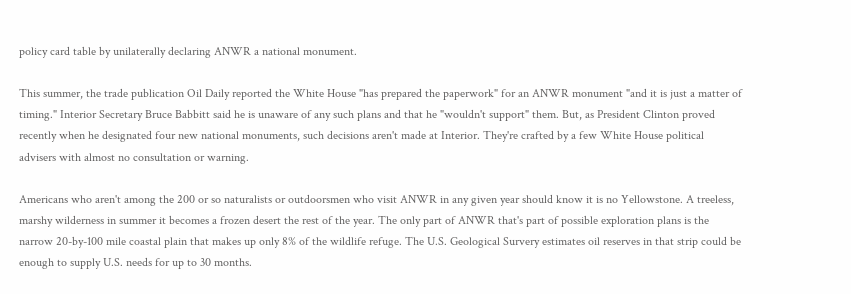policy card table by unilaterally declaring ANWR a national monument.

This summer, the trade publication Oil Daily reported the White House "has prepared the paperwork" for an ANWR monument "and it is just a matter of timing." Interior Secretary Bruce Babbitt said he is unaware of any such plans and that he "wouldn't support" them. But, as President Clinton proved recently when he designated four new national monuments, such decisions aren't made at Interior. They're crafted by a few White House political advisers with almost no consultation or warning.

Americans who aren't among the 200 or so naturalists or outdoorsmen who visit ANWR in any given year should know it is no Yellowstone. A treeless, marshy wilderness in summer it becomes a frozen desert the rest of the year. The only part of ANWR that's part of possible exploration plans is the narrow 20-by-100 mile coastal plain that makes up only 8% of the wildlife refuge. The U.S. Geological Survery estimates oil reserves in that strip could be enough to supply U.S. needs for up to 30 months.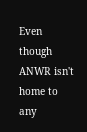Even though ANWR isn't home to any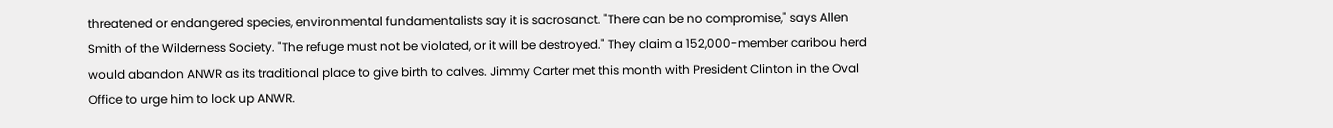threatened or endangered species, environmental fundamentalists say it is sacrosanct. "There can be no compromise," says Allen Smith of the Wilderness Society. "The refuge must not be violated, or it will be destroyed." They claim a 152,000-member caribou herd would abandon ANWR as its traditional place to give birth to calves. Jimmy Carter met this month with President Clinton in the Oval Office to urge him to lock up ANWR.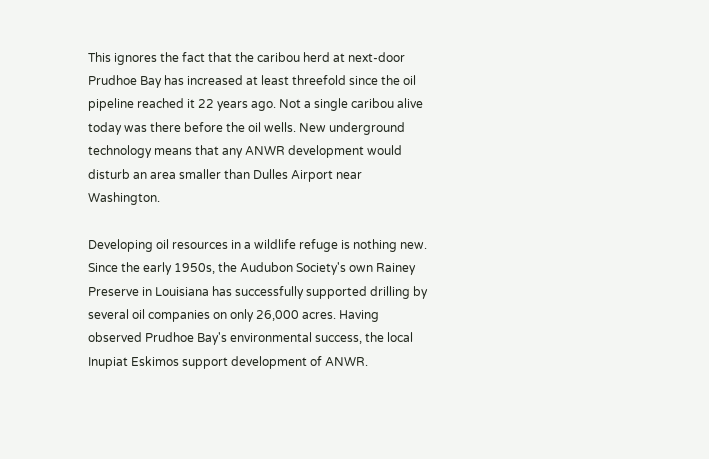This ignores the fact that the caribou herd at next-door Prudhoe Bay has increased at least threefold since the oil pipeline reached it 22 years ago. Not a single caribou alive today was there before the oil wells. New underground technology means that any ANWR development would disturb an area smaller than Dulles Airport near Washington.

Developing oil resources in a wildlife refuge is nothing new. Since the early 1950s, the Audubon Society's own Rainey Preserve in Louisiana has successfully supported drilling by several oil companies on only 26,000 acres. Having observed Prudhoe Bay's environmental success, the local Inupiat Eskimos support development of ANWR.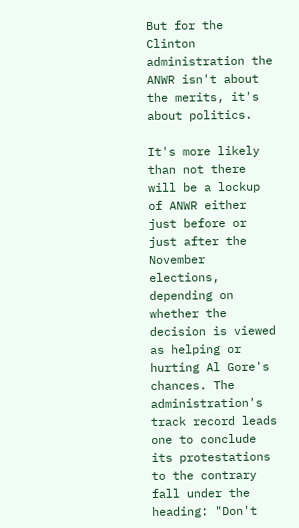But for the Clinton administration the ANWR isn't about the merits, it's about politics.

It's more likely than not there will be a lockup of ANWR either just before or just after the November elections, depending on whether the decision is viewed as helping or hurting Al Gore's chances. The administration's track record leads one to conclude its protestations to the contrary fall under the heading: "Don't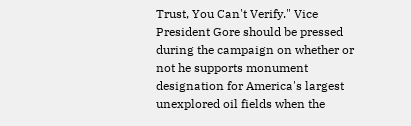Trust, You Can't Verify." Vice President Gore should be pressed during the campaign on whether or not he supports monument designation for America's largest unexplored oil fields when the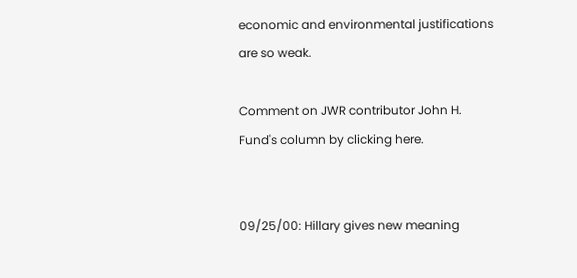economic and environmental justifications are so weak.

Comment on JWR contributor John H. Fund's column by clicking here.


09/25/00: Hillary gives new meaning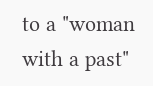to a "woman with a past"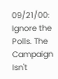09/21/00: Ignore the Polls. The Campaign Isn't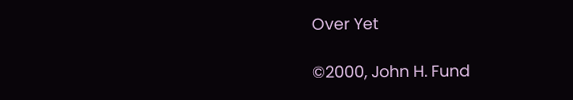Over Yet

©2000, John H. Fund